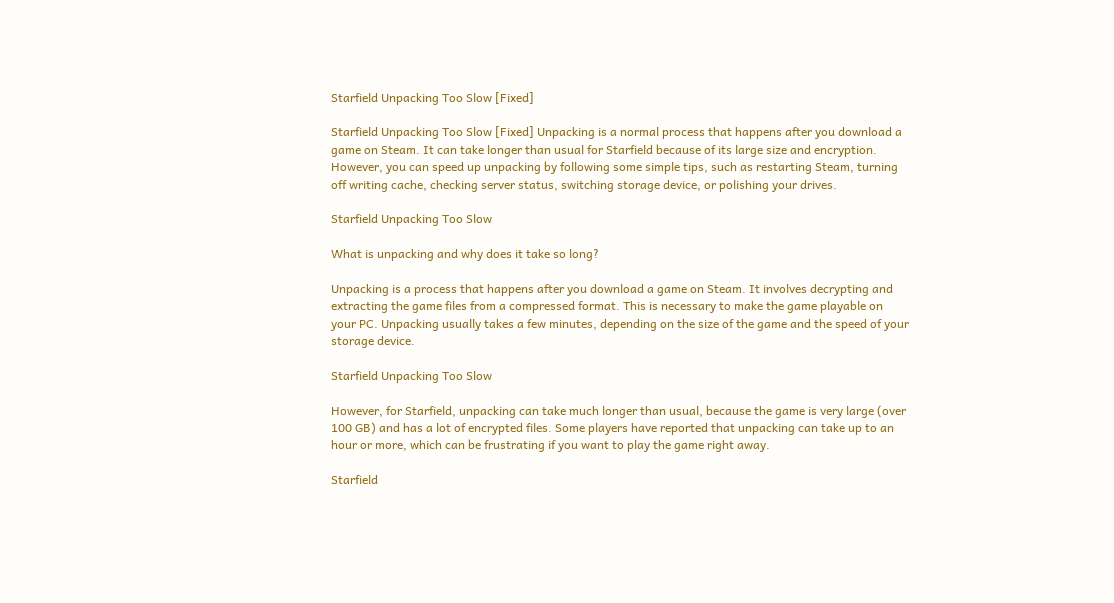Starfield Unpacking Too Slow [Fixed]

Starfield Unpacking Too Slow [Fixed] Unpacking is a normal process that happens after you download a game on Steam. It can take longer than usual for Starfield because of its large size and encryption. However, you can speed up unpacking by following some simple tips, such as restarting Steam, turning off writing cache, checking server status, switching storage device, or polishing your drives.

Starfield Unpacking Too Slow

What is unpacking and why does it take so long?

Unpacking is a process that happens after you download a game on Steam. It involves decrypting and extracting the game files from a compressed format. This is necessary to make the game playable on your PC. Unpacking usually takes a few minutes, depending on the size of the game and the speed of your storage device.

Starfield Unpacking Too Slow

However, for Starfield, unpacking can take much longer than usual, because the game is very large (over 100 GB) and has a lot of encrypted files. Some players have reported that unpacking can take up to an hour or more, which can be frustrating if you want to play the game right away.

Starfield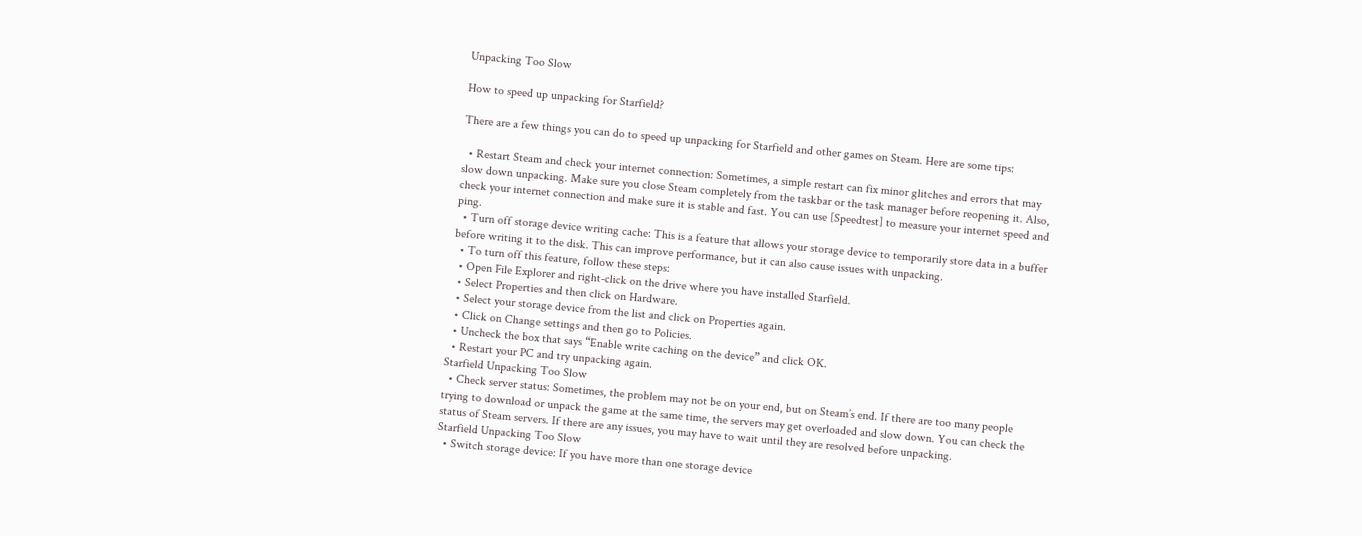Unpacking Too Slow

How to speed up unpacking for Starfield?

There are a few things you can do to speed up unpacking for Starfield and other games on Steam. Here are some tips:

  • Restart Steam and check your internet connection: Sometimes, a simple restart can fix minor glitches and errors that may slow down unpacking. Make sure you close Steam completely from the taskbar or the task manager before reopening it. Also, check your internet connection and make sure it is stable and fast. You can use [Speedtest] to measure your internet speed and ping.
  • Turn off storage device writing cache: This is a feature that allows your storage device to temporarily store data in a buffer before writing it to the disk. This can improve performance, but it can also cause issues with unpacking.
  • To turn off this feature, follow these steps:
  • Open File Explorer and right-click on the drive where you have installed Starfield.
  • Select Properties and then click on Hardware.
  • Select your storage device from the list and click on Properties again.
  • Click on Change settings and then go to Policies.
  • Uncheck the box that says “Enable write caching on the device” and click OK.
  • Restart your PC and try unpacking again.
Starfield Unpacking Too Slow
  • Check server status: Sometimes, the problem may not be on your end, but on Steam’s end. If there are too many people trying to download or unpack the game at the same time, the servers may get overloaded and slow down. You can check the status of Steam servers. If there are any issues, you may have to wait until they are resolved before unpacking.
Starfield Unpacking Too Slow
  • Switch storage device: If you have more than one storage device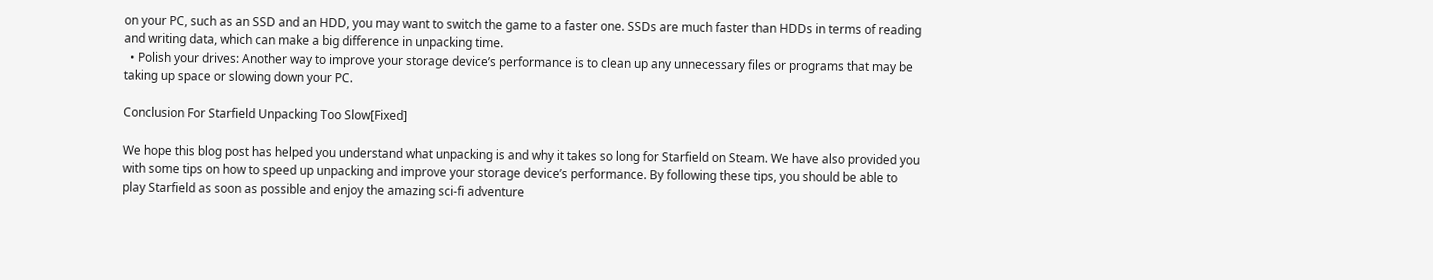on your PC, such as an SSD and an HDD, you may want to switch the game to a faster one. SSDs are much faster than HDDs in terms of reading and writing data, which can make a big difference in unpacking time.
  • Polish your drives: Another way to improve your storage device’s performance is to clean up any unnecessary files or programs that may be taking up space or slowing down your PC.

Conclusion For Starfield Unpacking Too Slow[Fixed]

We hope this blog post has helped you understand what unpacking is and why it takes so long for Starfield on Steam. We have also provided you with some tips on how to speed up unpacking and improve your storage device’s performance. By following these tips, you should be able to play Starfield as soon as possible and enjoy the amazing sci-fi adventure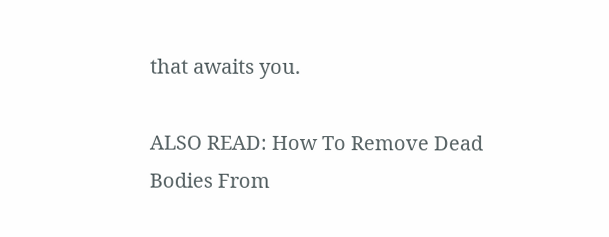that awaits you.

ALSO READ: How To Remove Dead Bodies From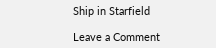Ship in Starfield

Leave a Comment